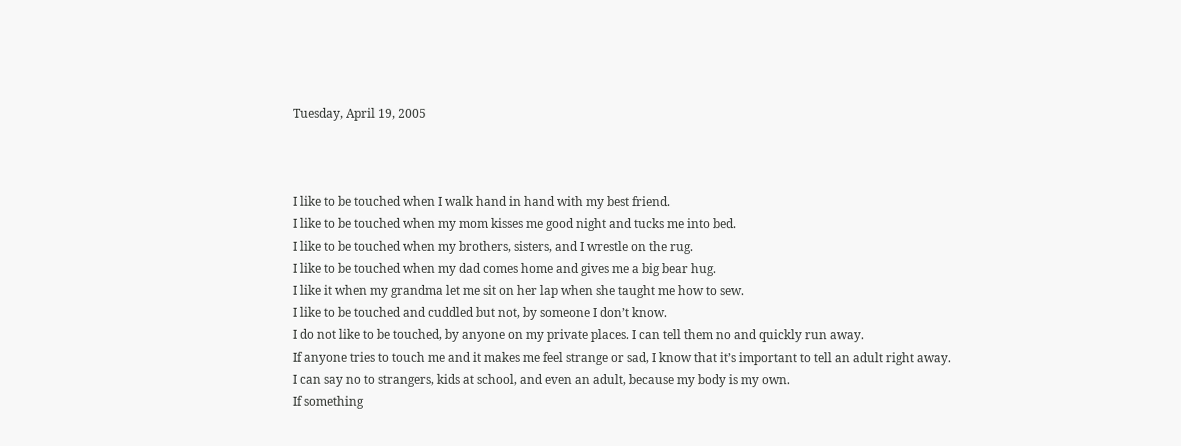Tuesday, April 19, 2005



I like to be touched when I walk hand in hand with my best friend.
I like to be touched when my mom kisses me good night and tucks me into bed.
I like to be touched when my brothers, sisters, and I wrestle on the rug.
I like to be touched when my dad comes home and gives me a big bear hug.
I like it when my grandma let me sit on her lap when she taught me how to sew.
I like to be touched and cuddled but not, by someone I don’t know.
I do not like to be touched, by anyone on my private places. I can tell them no and quickly run away.
If anyone tries to touch me and it makes me feel strange or sad, I know that it’s important to tell an adult right away.
I can say no to strangers, kids at school, and even an adult, because my body is my own.
If something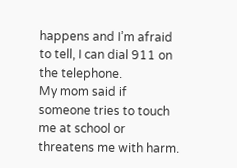happens and I’m afraid to tell, I can dial 911 on the telephone.
My mom said if someone tries to touch me at school or threatens me with harm.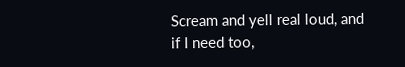Scream and yell real loud, and if I need too,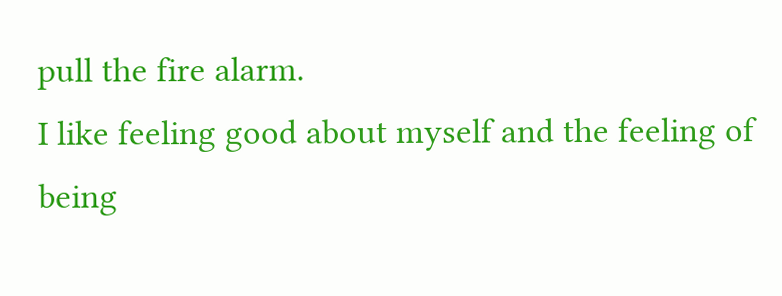pull the fire alarm.
I like feeling good about myself and the feeling of being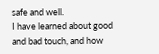safe and well.
I have learned about good and bad touch, and how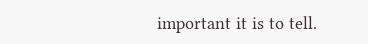important it is to tell.